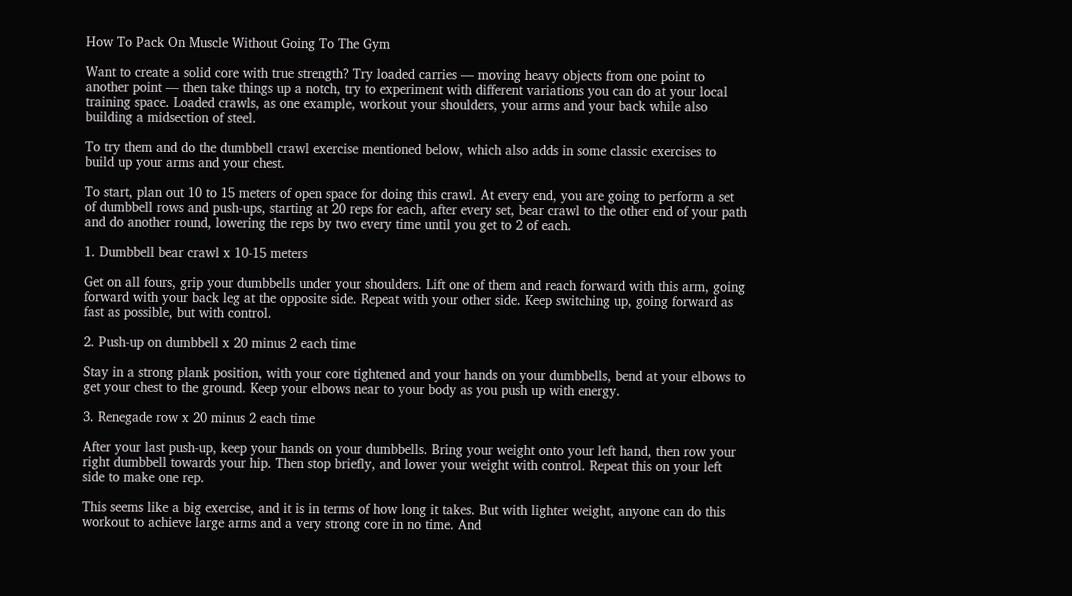How To Pack On Muscle Without Going To The Gym

Want to create a solid core with true strength? Try loaded carries — moving heavy objects from one point to another point — then take things up a notch, try to experiment with different variations you can do at your local training space. Loaded crawls, as one example, workout your shoulders, your arms and your back while also building a midsection of steel.

To try them and do the dumbbell crawl exercise mentioned below, which also adds in some classic exercises to build up your arms and your chest.

To start, plan out 10 to 15 meters of open space for doing this crawl. At every end, you are going to perform a set of dumbbell rows and push-ups, starting at 20 reps for each, after every set, bear crawl to the other end of your path and do another round, lowering the reps by two every time until you get to 2 of each.

1. Dumbbell bear crawl x 10-15 meters

Get on all fours, grip your dumbbells under your shoulders. Lift one of them and reach forward with this arm, going forward with your back leg at the opposite side. Repeat with your other side. Keep switching up, going forward as fast as possible, but with control.

2. Push-up on dumbbell x 20 minus 2 each time

Stay in a strong plank position, with your core tightened and your hands on your dumbbells, bend at your elbows to get your chest to the ground. Keep your elbows near to your body as you push up with energy.

3. Renegade row x 20 minus 2 each time

After your last push-up, keep your hands on your dumbbells. Bring your weight onto your left hand, then row your right dumbbell towards your hip. Then stop briefly, and lower your weight with control. Repeat this on your left side to make one rep.

This seems like a big exercise, and it is in terms of how long it takes. But with lighter weight, anyone can do this workout to achieve large arms and a very strong core in no time. And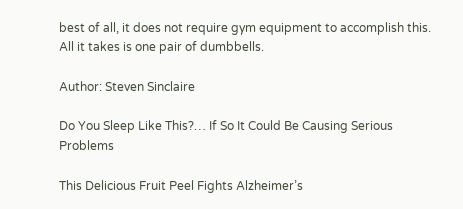best of all, it does not require gym equipment to accomplish this. All it takes is one pair of dumbbells.

Author: Steven Sinclaire

Do You Sleep Like This?… If So It Could Be Causing Serious Problems

This Delicious Fruit Peel Fights Alzheimer’s